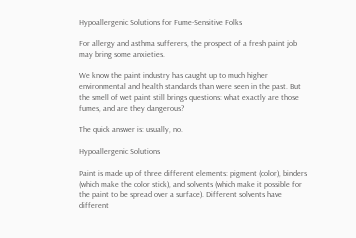Hypoallergenic Solutions for Fume-Sensitive Folks

For allergy and asthma sufferers, the prospect of a fresh paint job may bring some anxieties.

We know the paint industry has caught up to much higher environmental and health standards than were seen in the past. But the smell of wet paint still brings questions: what exactly are those fumes, and are they dangerous?

The quick answer is: usually, no.

Hypoallergenic Solutions

Paint is made up of three different elements: pigment (color), binders (which make the color stick), and solvents (which make it possible for the paint to be spread over a surface). Different solvents have different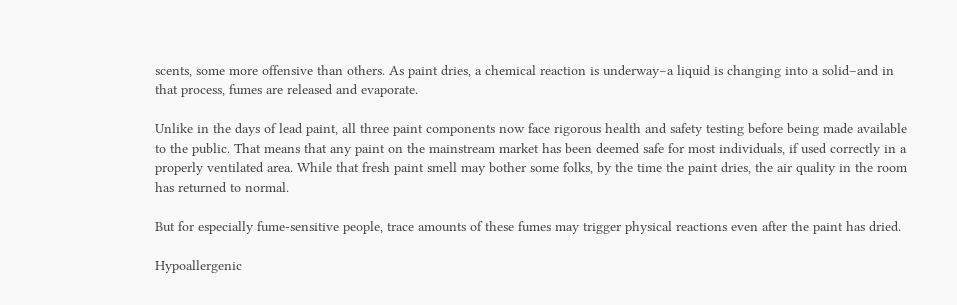scents, some more offensive than others. As paint dries, a chemical reaction is underway–a liquid is changing into a solid–and in that process, fumes are released and evaporate.

Unlike in the days of lead paint, all three paint components now face rigorous health and safety testing before being made available to the public. That means that any paint on the mainstream market has been deemed safe for most individuals, if used correctly in a properly ventilated area. While that fresh paint smell may bother some folks, by the time the paint dries, the air quality in the room has returned to normal.

But for especially fume-sensitive people, trace amounts of these fumes may trigger physical reactions even after the paint has dried.

Hypoallergenic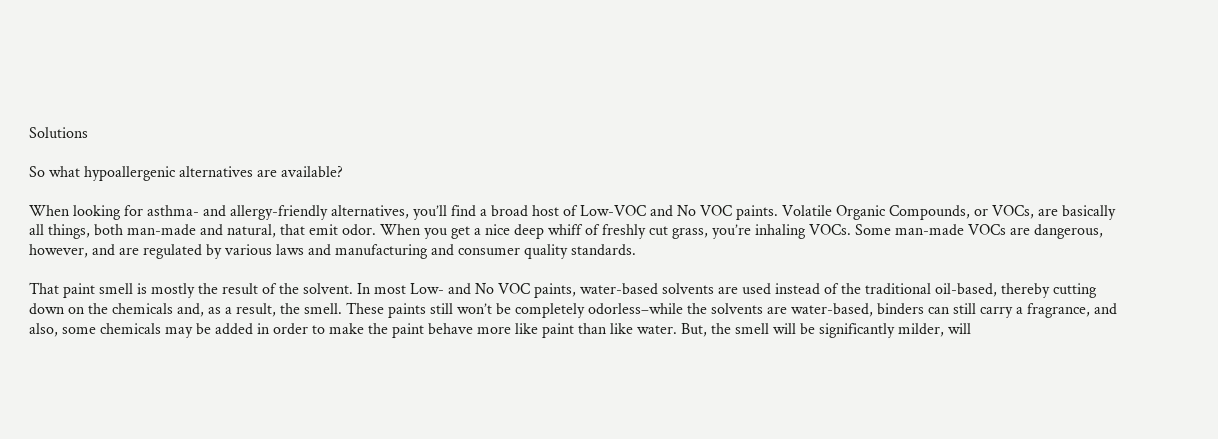Solutions

So what hypoallergenic alternatives are available?

When looking for asthma- and allergy-friendly alternatives, you’ll find a broad host of Low-VOC and No VOC paints. Volatile Organic Compounds, or VOCs, are basically all things, both man-made and natural, that emit odor. When you get a nice deep whiff of freshly cut grass, you’re inhaling VOCs. Some man-made VOCs are dangerous, however, and are regulated by various laws and manufacturing and consumer quality standards.

That paint smell is mostly the result of the solvent. In most Low- and No VOC paints, water-based solvents are used instead of the traditional oil-based, thereby cutting down on the chemicals and, as a result, the smell. These paints still won’t be completely odorless–while the solvents are water-based, binders can still carry a fragrance, and also, some chemicals may be added in order to make the paint behave more like paint than like water. But, the smell will be significantly milder, will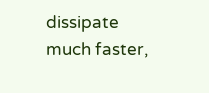dissipate much faster,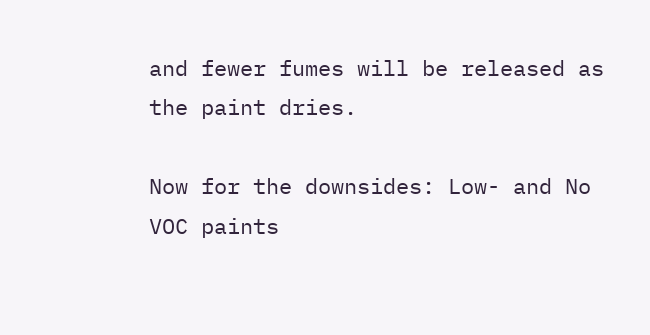and fewer fumes will be released as the paint dries.

Now for the downsides: Low- and No VOC paints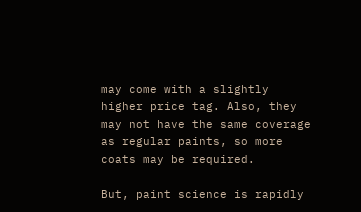may come with a slightly higher price tag. Also, they may not have the same coverage as regular paints, so more coats may be required.

But, paint science is rapidly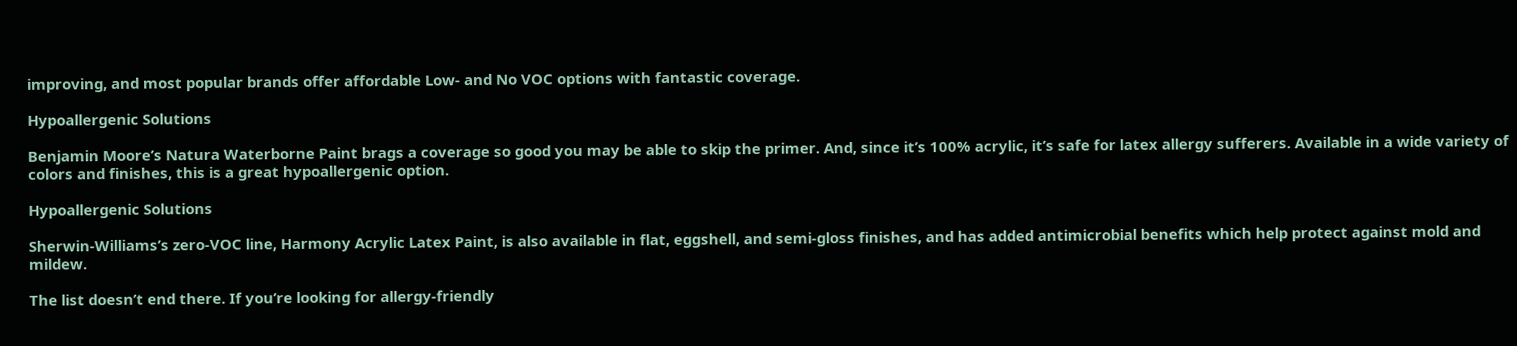improving, and most popular brands offer affordable Low- and No VOC options with fantastic coverage.

Hypoallergenic Solutions

Benjamin Moore’s Natura Waterborne Paint brags a coverage so good you may be able to skip the primer. And, since it’s 100% acrylic, it’s safe for latex allergy sufferers. Available in a wide variety of colors and finishes, this is a great hypoallergenic option.

Hypoallergenic Solutions

Sherwin-Williams’s zero-VOC line, Harmony Acrylic Latex Paint, is also available in flat, eggshell, and semi-gloss finishes, and has added antimicrobial benefits which help protect against mold and mildew.

The list doesn’t end there. If you’re looking for allergy-friendly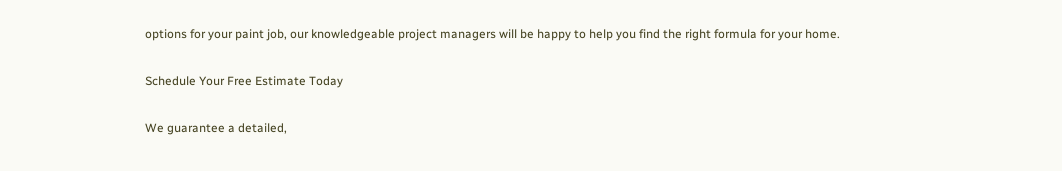options for your paint job, our knowledgeable project managers will be happy to help you find the right formula for your home.

Schedule Your Free Estimate Today

We guarantee a detailed,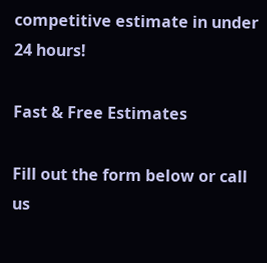competitive estimate in under 24 hours!

Fast & Free Estimates

Fill out the form below or call us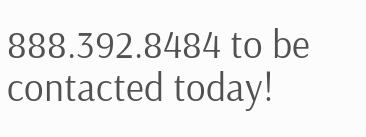888.392.8484 to be contacted today!